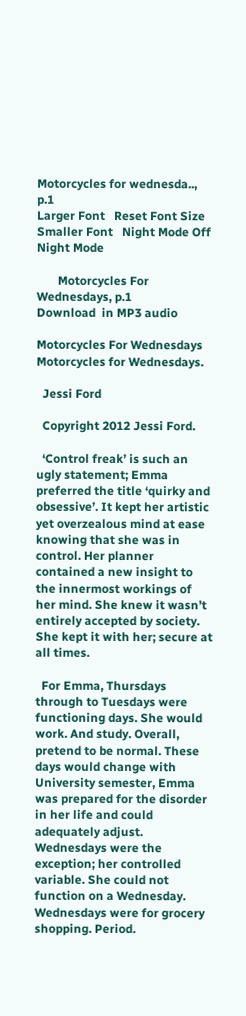Motorcycles for wednesda.., p.1
Larger Font   Reset Font Size   Smaller Font   Night Mode Off   Night Mode

       Motorcycles For Wednesdays, p.1
Download  in MP3 audio

Motorcycles For Wednesdays
Motorcycles for Wednesdays.

  Jessi Ford

  Copyright 2012 Jessi Ford.

  ‘Control freak’ is such an ugly statement; Emma preferred the title ‘quirky and obsessive’. It kept her artistic yet overzealous mind at ease knowing that she was in control. Her planner contained a new insight to the innermost workings of her mind. She knew it wasn’t entirely accepted by society. She kept it with her; secure at all times.

  For Emma, Thursdays through to Tuesdays were functioning days. She would work. And study. Overall, pretend to be normal. These days would change with University semester, Emma was prepared for the disorder in her life and could adequately adjust. Wednesdays were the exception; her controlled variable. She could not function on a Wednesday. Wednesdays were for grocery shopping. Period.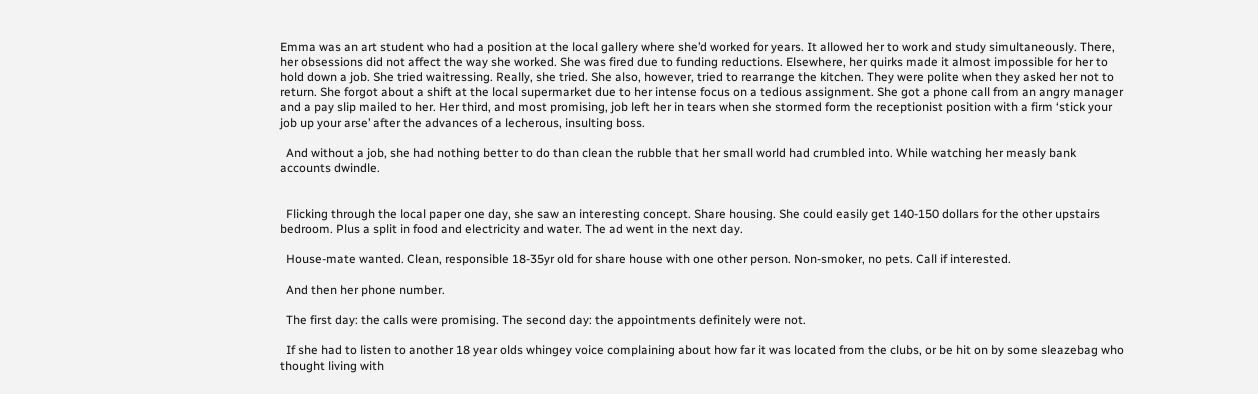Emma was an art student who had a position at the local gallery where she’d worked for years. It allowed her to work and study simultaneously. There, her obsessions did not affect the way she worked. She was fired due to funding reductions. Elsewhere, her quirks made it almost impossible for her to hold down a job. She tried waitressing. Really, she tried. She also, however, tried to rearrange the kitchen. They were polite when they asked her not to return. She forgot about a shift at the local supermarket due to her intense focus on a tedious assignment. She got a phone call from an angry manager and a pay slip mailed to her. Her third, and most promising, job left her in tears when she stormed form the receptionist position with a firm ‘stick your job up your arse’ after the advances of a lecherous, insulting boss.

  And without a job, she had nothing better to do than clean the rubble that her small world had crumbled into. While watching her measly bank accounts dwindle.


  Flicking through the local paper one day, she saw an interesting concept. Share housing. She could easily get 140-150 dollars for the other upstairs bedroom. Plus a split in food and electricity and water. The ad went in the next day.

  House-mate wanted. Clean, responsible 18-35yr old for share house with one other person. Non-smoker, no pets. Call if interested.

  And then her phone number.

  The first day: the calls were promising. The second day: the appointments definitely were not.

  If she had to listen to another 18 year olds whingey voice complaining about how far it was located from the clubs, or be hit on by some sleazebag who thought living with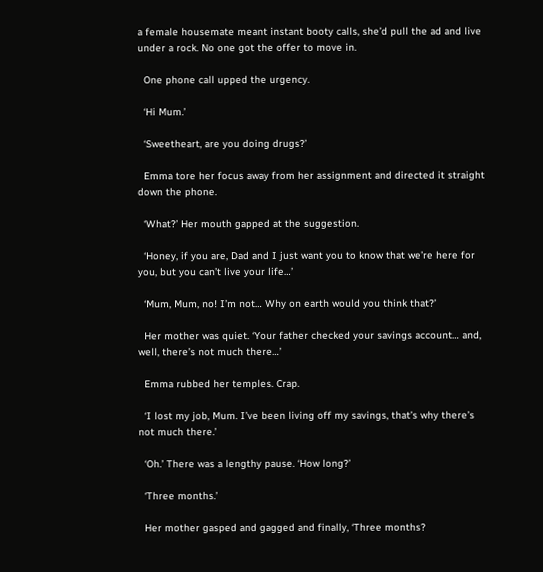a female housemate meant instant booty calls, she’d pull the ad and live under a rock. No one got the offer to move in.

  One phone call upped the urgency.

  ‘Hi Mum.’

  ‘Sweetheart, are you doing drugs?’

  Emma tore her focus away from her assignment and directed it straight down the phone.

  ‘What?’ Her mouth gapped at the suggestion.

  ‘Honey, if you are, Dad and I just want you to know that we’re here for you, but you can’t live your life…’

  ‘Mum, Mum, no! I’m not… Why on earth would you think that?’

  Her mother was quiet. ‘Your father checked your savings account… and, well, there’s not much there…’

  Emma rubbed her temples. Crap.

  ‘I lost my job, Mum. I’ve been living off my savings, that’s why there’s not much there.’

  ‘Oh.’ There was a lengthy pause. ‘How long?’

  ‘Three months.’

  Her mother gasped and gagged and finally, ‘Three months?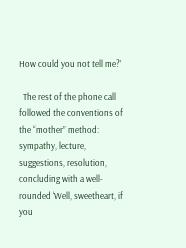How could you not tell me?’

  The rest of the phone call followed the conventions of the “mother” method: sympathy, lecture, suggestions, resolution, concluding with a well-rounded ‘Well, sweetheart, if you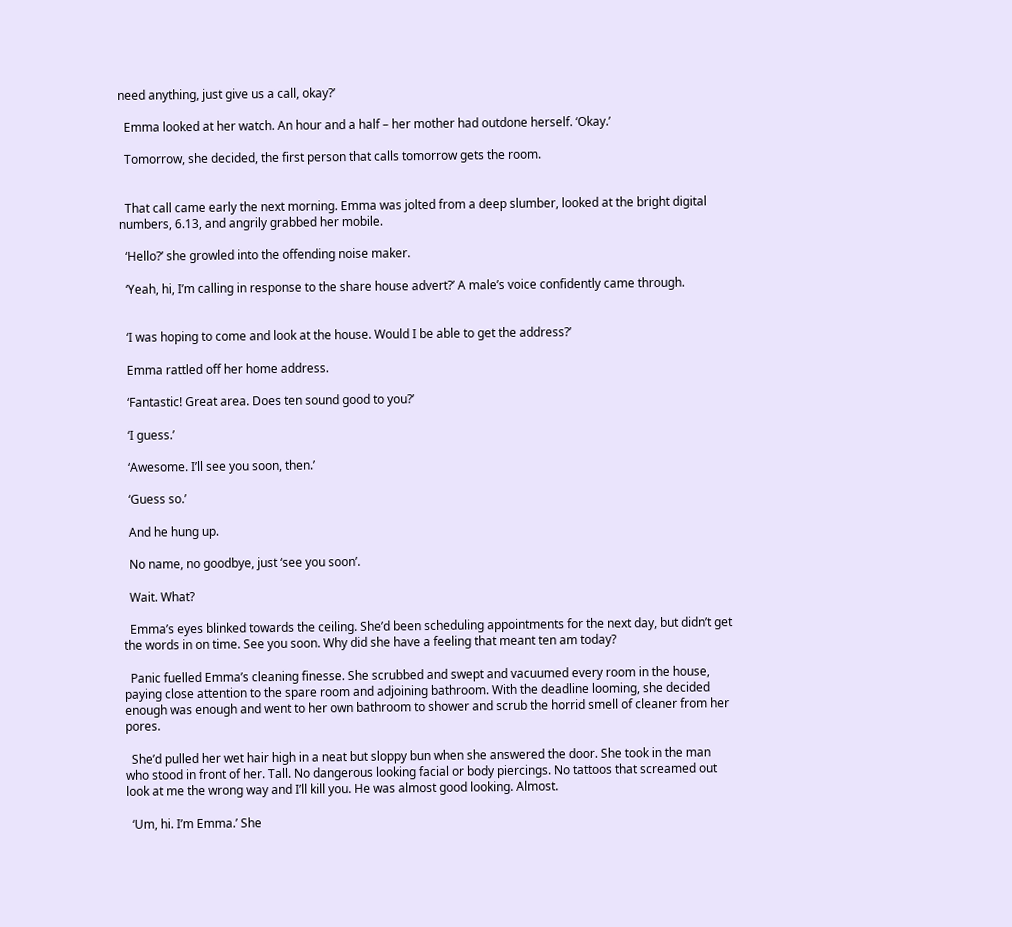need anything, just give us a call, okay?’

  Emma looked at her watch. An hour and a half – her mother had outdone herself. ‘Okay.’

  Tomorrow, she decided, the first person that calls tomorrow gets the room.


  That call came early the next morning. Emma was jolted from a deep slumber, looked at the bright digital numbers, 6.13, and angrily grabbed her mobile.

  ‘Hello?’ she growled into the offending noise maker.

  ‘Yeah, hi, I’m calling in response to the share house advert?’ A male’s voice confidently came through.


  ‘I was hoping to come and look at the house. Would I be able to get the address?’

  Emma rattled off her home address.

  ‘Fantastic! Great area. Does ten sound good to you?’

  ‘I guess.’

  ‘Awesome. I’ll see you soon, then.’

  ‘Guess so.’

  And he hung up.

  No name, no goodbye, just ‘see you soon’.

  Wait. What?

  Emma’s eyes blinked towards the ceiling. She’d been scheduling appointments for the next day, but didn’t get the words in on time. See you soon. Why did she have a feeling that meant ten am today?

  Panic fuelled Emma’s cleaning finesse. She scrubbed and swept and vacuumed every room in the house, paying close attention to the spare room and adjoining bathroom. With the deadline looming, she decided enough was enough and went to her own bathroom to shower and scrub the horrid smell of cleaner from her pores.

  She’d pulled her wet hair high in a neat but sloppy bun when she answered the door. She took in the man who stood in front of her. Tall. No dangerous looking facial or body piercings. No tattoos that screamed out look at me the wrong way and I’ll kill you. He was almost good looking. Almost.

  ‘Um, hi. I’m Emma.’ She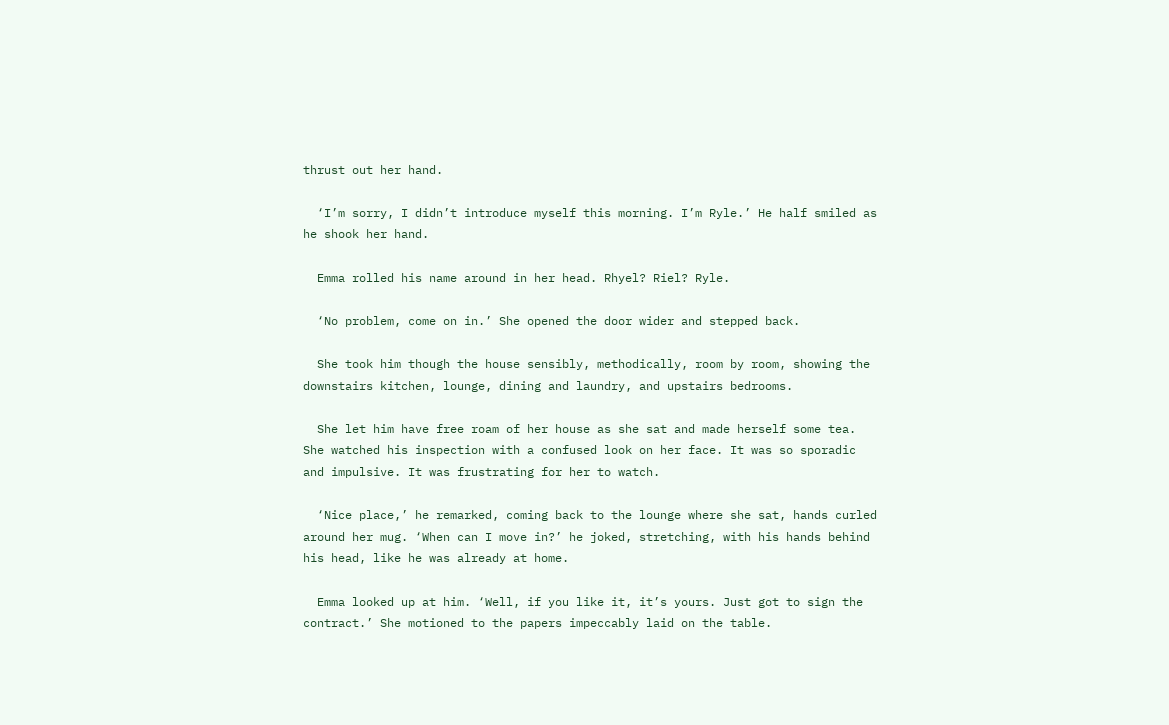thrust out her hand.

  ‘I’m sorry, I didn’t introduce myself this morning. I’m Ryle.’ He half smiled as he shook her hand.

  Emma rolled his name around in her head. Rhyel? Riel? Ryle.

  ‘No problem, come on in.’ She opened the door wider and stepped back.

  She took him though the house sensibly, methodically, room by room, showing the downstairs kitchen, lounge, dining and laundry, and upstairs bedrooms.

  She let him have free roam of her house as she sat and made herself some tea. She watched his inspection with a confused look on her face. It was so sporadic and impulsive. It was frustrating for her to watch.

  ‘Nice place,’ he remarked, coming back to the lounge where she sat, hands curled around her mug. ‘When can I move in?’ he joked, stretching, with his hands behind his head, like he was already at home.

  Emma looked up at him. ‘Well, if you like it, it’s yours. Just got to sign the contract.’ She motioned to the papers impeccably laid on the table.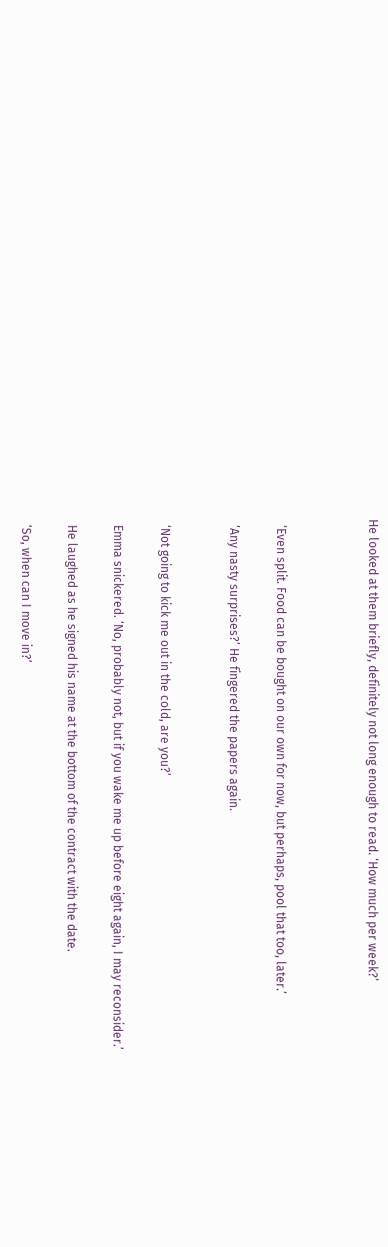He looked at them briefly, definitely not long enough to read. ‘How much per week?’



  ‘Even split. Food can be bought on our own for now, but perhaps, pool that too, later.’

  ‘Any nasty surprises?’ He fingered the papers again.


  ‘Not going to kick me out in the cold, are you?’

  Emma snickered. ‘No, probably not, but if you wake me up before eight again, I may reconsider.’

  He laughed as he signed his name at the bottom of the contract with the date.

  ‘So, when can I move in?’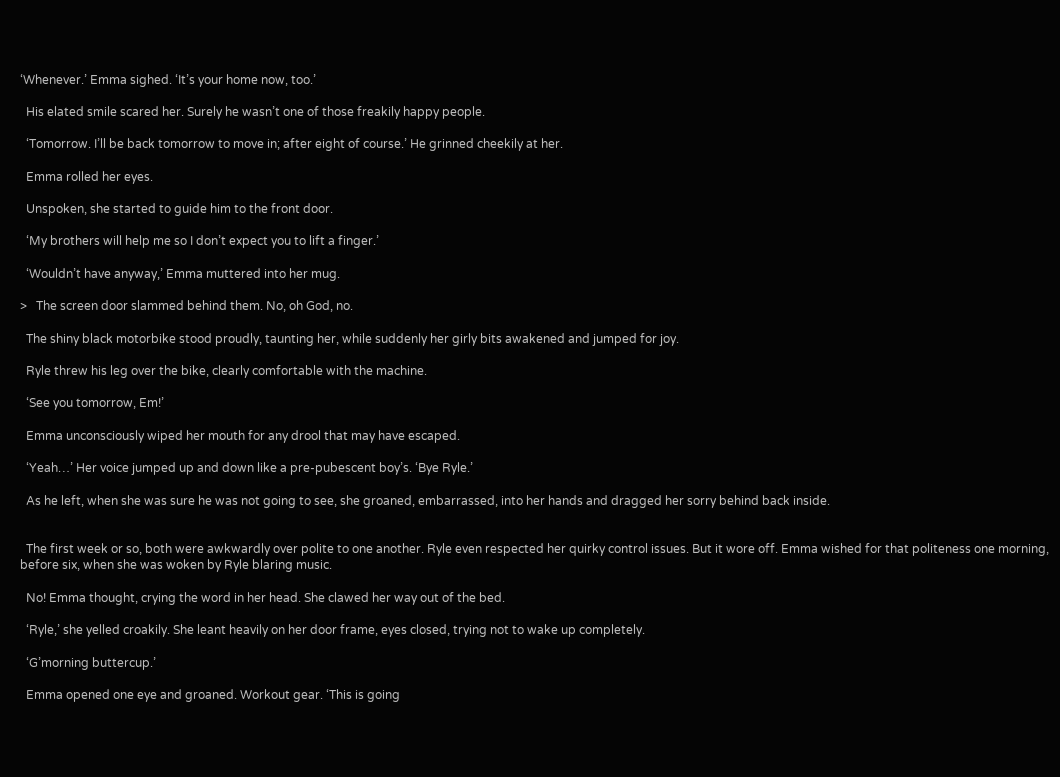‘Whenever.’ Emma sighed. ‘It’s your home now, too.’

  His elated smile scared her. Surely he wasn’t one of those freakily happy people.

  ‘Tomorrow. I’ll be back tomorrow to move in; after eight of course.’ He grinned cheekily at her.

  Emma rolled her eyes.

  Unspoken, she started to guide him to the front door.

  ‘My brothers will help me so I don’t expect you to lift a finger.’

  ‘Wouldn’t have anyway,’ Emma muttered into her mug.

>   The screen door slammed behind them. No, oh God, no.

  The shiny black motorbike stood proudly, taunting her, while suddenly her girly bits awakened and jumped for joy.

  Ryle threw his leg over the bike, clearly comfortable with the machine.

  ‘See you tomorrow, Em!’

  Emma unconsciously wiped her mouth for any drool that may have escaped.

  ‘Yeah…’ Her voice jumped up and down like a pre-pubescent boy’s. ‘Bye Ryle.’

  As he left, when she was sure he was not going to see, she groaned, embarrassed, into her hands and dragged her sorry behind back inside.


  The first week or so, both were awkwardly over polite to one another. Ryle even respected her quirky control issues. But it wore off. Emma wished for that politeness one morning, before six, when she was woken by Ryle blaring music.

  No! Emma thought, crying the word in her head. She clawed her way out of the bed.

  ‘Ryle,’ she yelled croakily. She leant heavily on her door frame, eyes closed, trying not to wake up completely.

  ‘G’morning buttercup.’

  Emma opened one eye and groaned. Workout gear. ‘This is going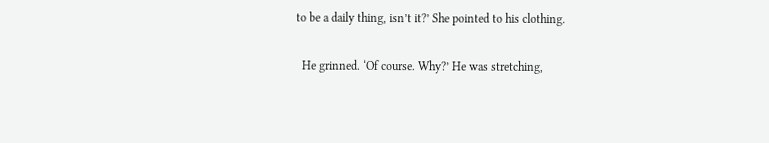to be a daily thing, isn’t it?’ She pointed to his clothing.

  He grinned. ‘Of course. Why?’ He was stretching,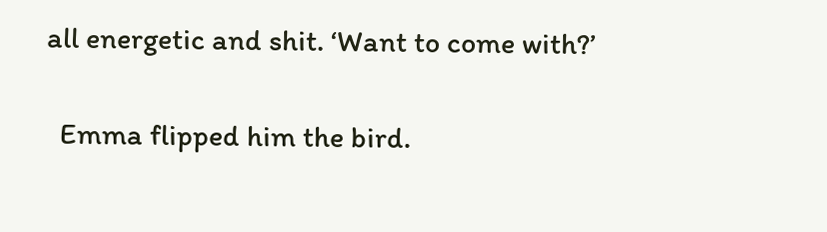all energetic and shit. ‘Want to come with?’

  Emma flipped him the bird.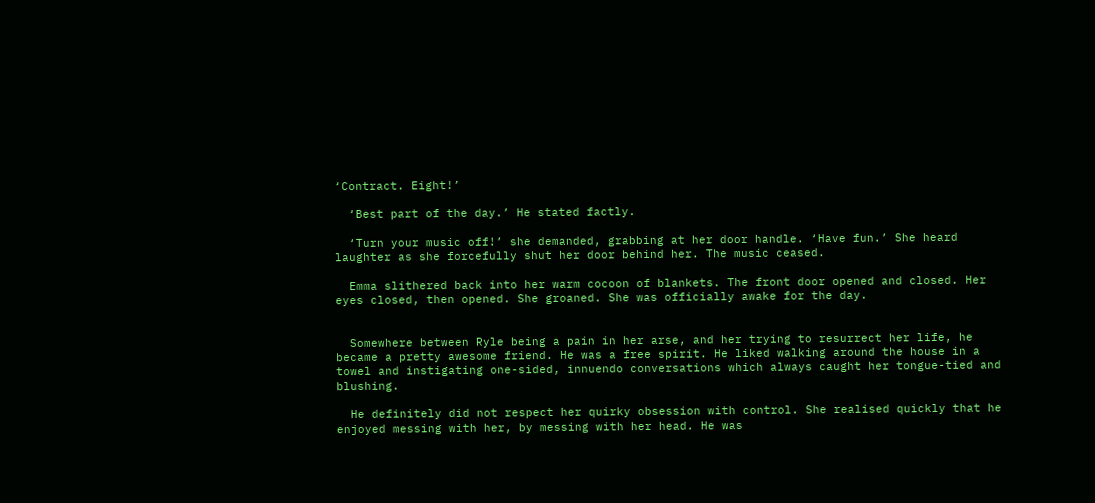‘Contract. Eight!’

  ‘Best part of the day.’ He stated factly.

  ‘Turn your music off!’ she demanded, grabbing at her door handle. ‘Have fun.’ She heard laughter as she forcefully shut her door behind her. The music ceased.

  Emma slithered back into her warm cocoon of blankets. The front door opened and closed. Her eyes closed, then opened. She groaned. She was officially awake for the day.


  Somewhere between Ryle being a pain in her arse, and her trying to resurrect her life, he became a pretty awesome friend. He was a free spirit. He liked walking around the house in a towel and instigating one-sided, innuendo conversations which always caught her tongue-tied and blushing.

  He definitely did not respect her quirky obsession with control. She realised quickly that he enjoyed messing with her, by messing with her head. He was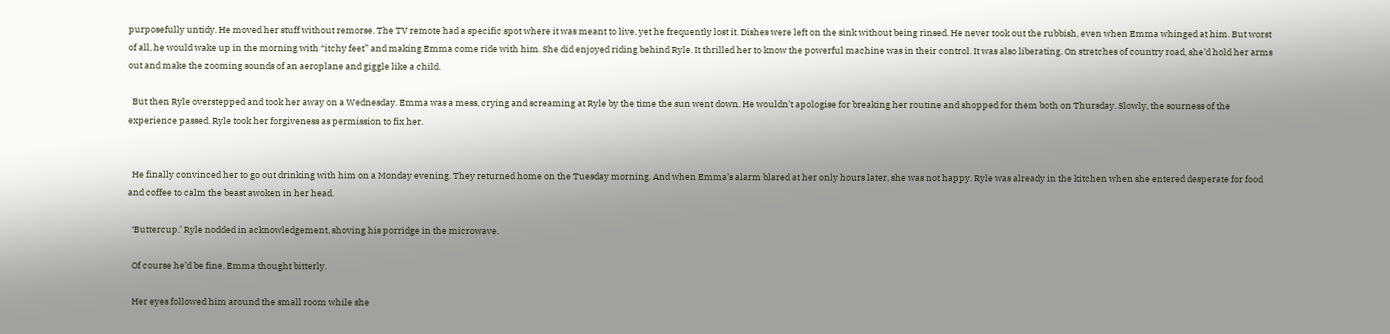purposefully untidy. He moved her stuff without remorse. The TV remote had a specific spot where it was meant to live, yet he frequently lost it. Dishes were left on the sink without being rinsed. He never took out the rubbish, even when Emma whinged at him. But worst of all, he would wake up in the morning with “itchy feet” and making Emma come ride with him. She did enjoyed riding behind Ryle. It thrilled her to know the powerful machine was in their control. It was also liberating. On stretches of country road, she’d hold her arms out and make the zooming sounds of an aeroplane and giggle like a child.

  But then Ryle overstepped and took her away on a Wednesday. Emma was a mess, crying and screaming at Ryle by the time the sun went down. He wouldn’t apologise for breaking her routine and shopped for them both on Thursday. Slowly, the sourness of the experience passed. Ryle took her forgiveness as permission to fix her.


  He finally convinced her to go out drinking with him on a Monday evening. They returned home on the Tuesday morning. And when Emma’s alarm blared at her only hours later, she was not happy. Ryle was already in the kitchen when she entered desperate for food and coffee to calm the beast awoken in her head.

  ‘Buttercup.’ Ryle nodded in acknowledgement, shoving his porridge in the microwave.

  Of course he’d be fine, Emma thought bitterly.

  Her eyes followed him around the small room while she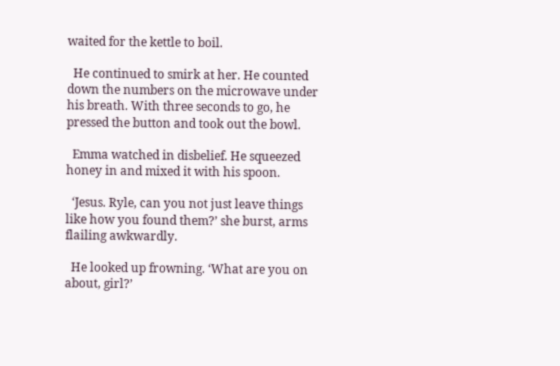waited for the kettle to boil.

  He continued to smirk at her. He counted down the numbers on the microwave under his breath. With three seconds to go, he pressed the button and took out the bowl.

  Emma watched in disbelief. He squeezed honey in and mixed it with his spoon.

  ‘Jesus. Ryle, can you not just leave things like how you found them?’ she burst, arms flailing awkwardly.

  He looked up frowning. ‘What are you on about, girl?’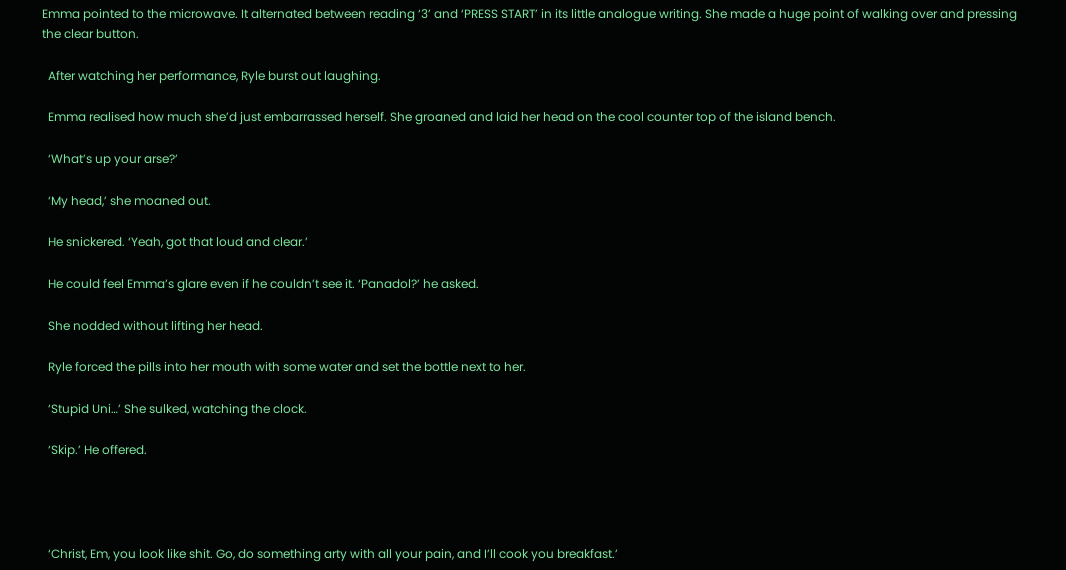Emma pointed to the microwave. It alternated between reading ‘3’ and ‘PRESS START’ in its little analogue writing. She made a huge point of walking over and pressing the clear button.

  After watching her performance, Ryle burst out laughing.

  Emma realised how much she’d just embarrassed herself. She groaned and laid her head on the cool counter top of the island bench.

  ‘What’s up your arse?’

  ‘My head,’ she moaned out.

  He snickered. ‘Yeah, got that loud and clear.’

  He could feel Emma’s glare even if he couldn’t see it. ‘Panadol?’ he asked.

  She nodded without lifting her head.

  Ryle forced the pills into her mouth with some water and set the bottle next to her.

  ‘Stupid Uni…’ She sulked, watching the clock.

  ‘Skip.’ He offered.




  ‘Christ, Em, you look like shit. Go, do something arty with all your pain, and I’ll cook you breakfast.’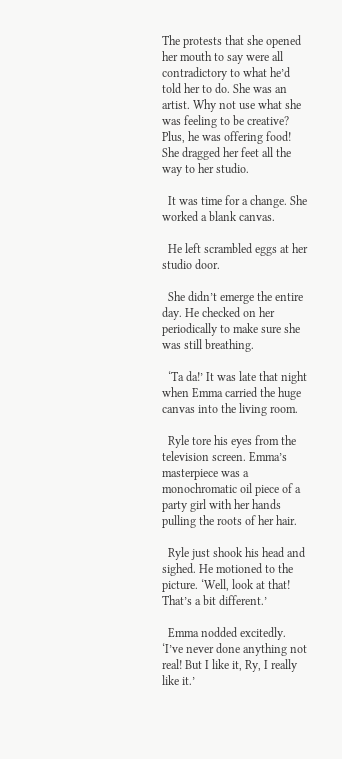The protests that she opened her mouth to say were all contradictory to what he’d told her to do. She was an artist. Why not use what she was feeling to be creative? Plus, he was offering food! She dragged her feet all the way to her studio.

  It was time for a change. She worked a blank canvas.

  He left scrambled eggs at her studio door.

  She didn’t emerge the entire day. He checked on her periodically to make sure she was still breathing.

  ‘Ta da!’ It was late that night when Emma carried the huge canvas into the living room.

  Ryle tore his eyes from the television screen. Emma’s masterpiece was a monochromatic oil piece of a party girl with her hands pulling the roots of her hair.

  Ryle just shook his head and sighed. He motioned to the picture. ‘Well, look at that! That’s a bit different.’

  Emma nodded excitedly. ‘I’ve never done anything not real! But I like it, Ry, I really like it.’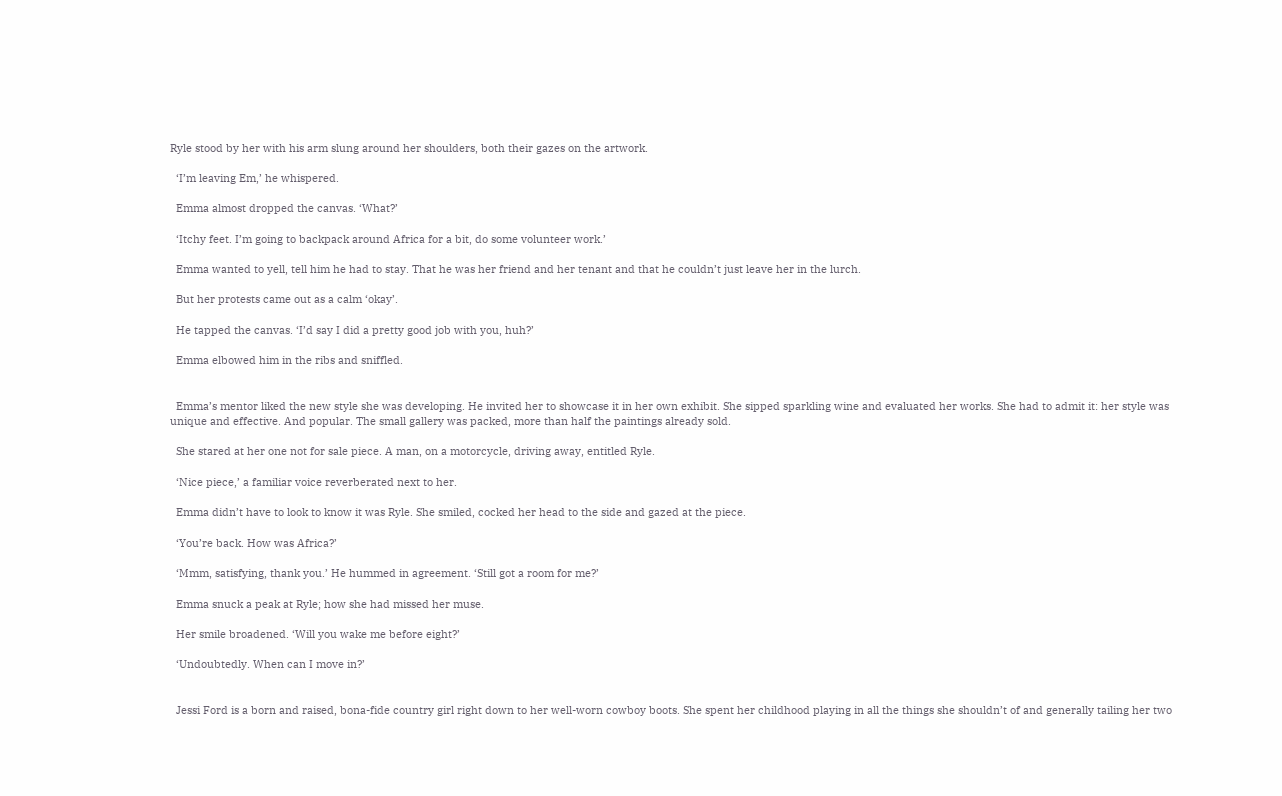Ryle stood by her with his arm slung around her shoulders, both their gazes on the artwork.

  ‘I’m leaving Em,’ he whispered.

  Emma almost dropped the canvas. ‘What?’

  ‘Itchy feet. I’m going to backpack around Africa for a bit, do some volunteer work.’

  Emma wanted to yell, tell him he had to stay. That he was her friend and her tenant and that he couldn’t just leave her in the lurch.

  But her protests came out as a calm ‘okay’.

  He tapped the canvas. ‘I’d say I did a pretty good job with you, huh?’

  Emma elbowed him in the ribs and sniffled.


  Emma’s mentor liked the new style she was developing. He invited her to showcase it in her own exhibit. She sipped sparkling wine and evaluated her works. She had to admit it: her style was unique and effective. And popular. The small gallery was packed, more than half the paintings already sold.

  She stared at her one not for sale piece. A man, on a motorcycle, driving away, entitled Ryle.

  ‘Nice piece,’ a familiar voice reverberated next to her.

  Emma didn’t have to look to know it was Ryle. She smiled, cocked her head to the side and gazed at the piece.

  ‘You’re back. How was Africa?’

  ‘Mmm, satisfying, thank you.’ He hummed in agreement. ‘Still got a room for me?’

  Emma snuck a peak at Ryle; how she had missed her muse.

  Her smile broadened. ‘Will you wake me before eight?’

  ‘Undoubtedly. When can I move in?’


  Jessi Ford is a born and raised, bona-fide country girl right down to her well-worn cowboy boots. She spent her childhood playing in all the things she shouldn’t of and generally tailing her two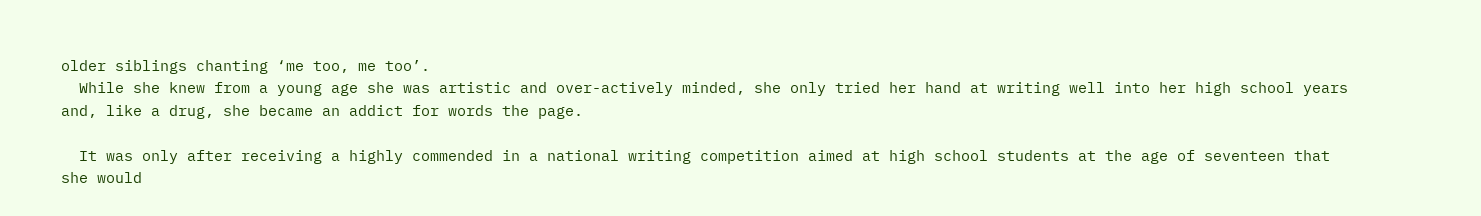older siblings chanting ‘me too, me too’.
  While she knew from a young age she was artistic and over-actively minded, she only tried her hand at writing well into her high school years and, like a drug, she became an addict for words the page.

  It was only after receiving a highly commended in a national writing competition aimed at high school students at the age of seventeen that she would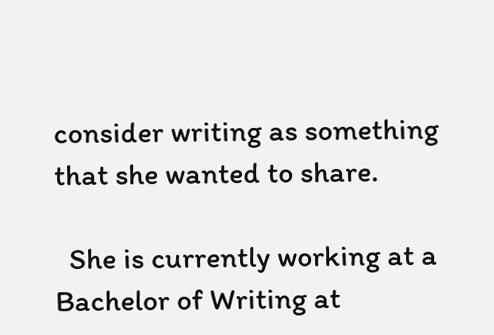consider writing as something that she wanted to share.

  She is currently working at a Bachelor of Writing at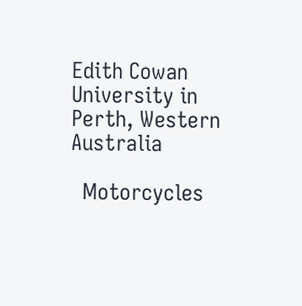Edith Cowan University in Perth, Western Australia

  Motorcycles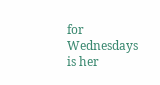for Wednesdays is her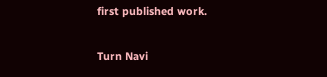first published work.

Turn Navi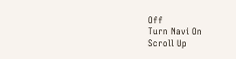Off
Turn Navi On
Scroll Up